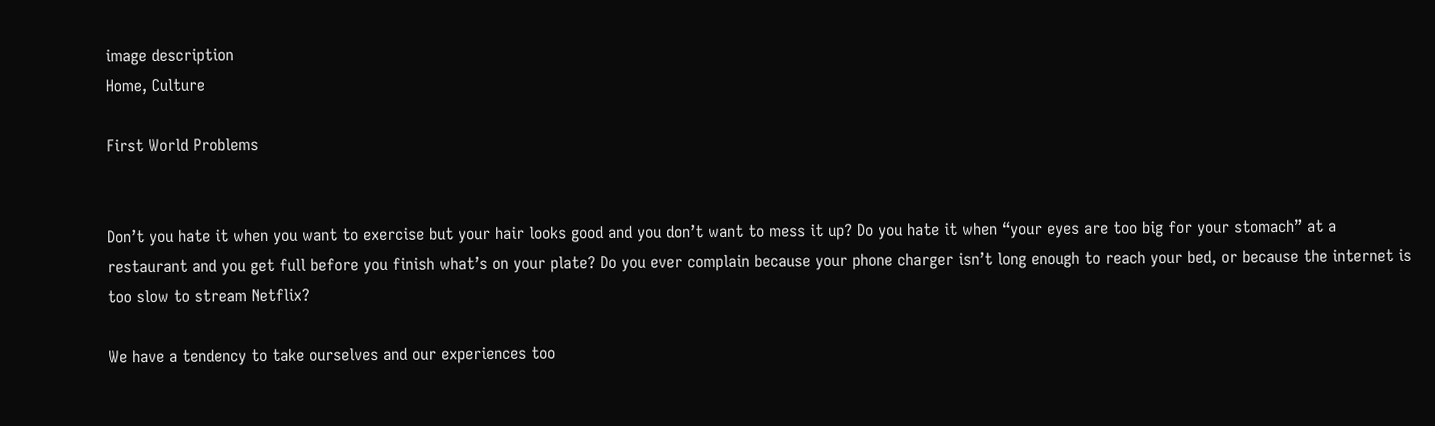image description
Home, Culture

First World Problems


Don’t you hate it when you want to exercise but your hair looks good and you don’t want to mess it up? Do you hate it when “your eyes are too big for your stomach” at a restaurant and you get full before you finish what’s on your plate? Do you ever complain because your phone charger isn’t long enough to reach your bed, or because the internet is too slow to stream Netflix?

We have a tendency to take ourselves and our experiences too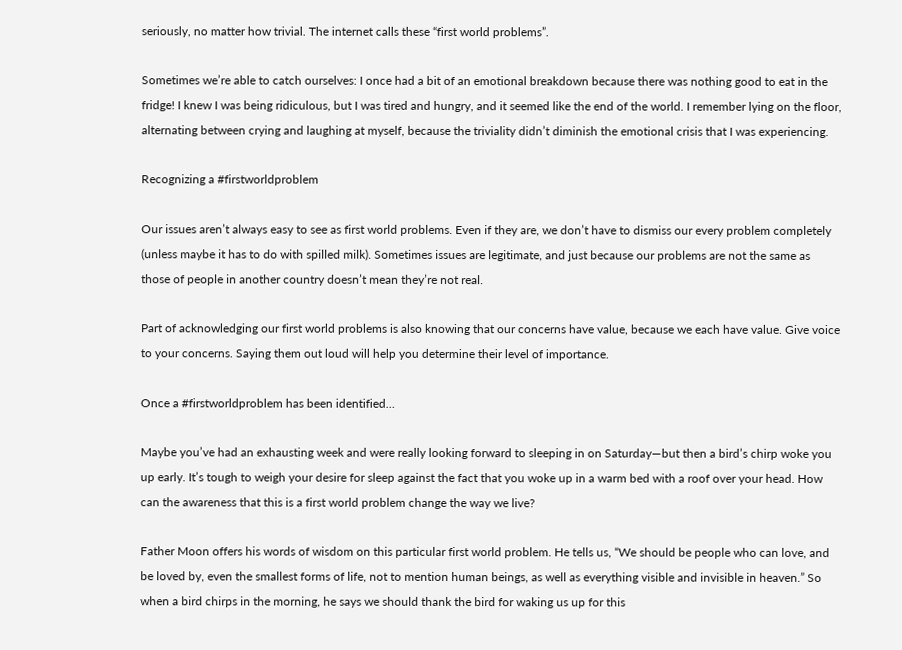seriously, no matter how trivial. The internet calls these “first world problems”.

Sometimes we’re able to catch ourselves: I once had a bit of an emotional breakdown because there was nothing good to eat in the fridge! I knew I was being ridiculous, but I was tired and hungry, and it seemed like the end of the world. I remember lying on the floor, alternating between crying and laughing at myself, because the triviality didn’t diminish the emotional crisis that I was experiencing.

Recognizing a #firstworldproblem

Our issues aren’t always easy to see as first world problems. Even if they are, we don’t have to dismiss our every problem completely (unless maybe it has to do with spilled milk). Sometimes issues are legitimate, and just because our problems are not the same as those of people in another country doesn’t mean they’re not real.

Part of acknowledging our first world problems is also knowing that our concerns have value, because we each have value. Give voice to your concerns. Saying them out loud will help you determine their level of importance.

Once a #firstworldproblem has been identified…

Maybe you’ve had an exhausting week and were really looking forward to sleeping in on Saturday—but then a bird’s chirp woke you up early. It’s tough to weigh your desire for sleep against the fact that you woke up in a warm bed with a roof over your head. How can the awareness that this is a first world problem change the way we live?

Father Moon offers his words of wisdom on this particular first world problem. He tells us, “We should be people who can love, and be loved by, even the smallest forms of life, not to mention human beings, as well as everything visible and invisible in heaven.” So when a bird chirps in the morning, he says we should thank the bird for waking us up for this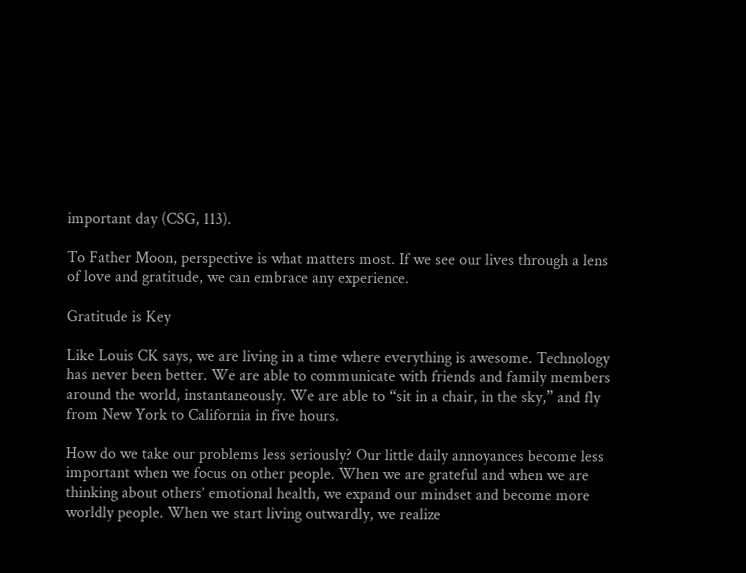important day (CSG, 113).

To Father Moon, perspective is what matters most. If we see our lives through a lens of love and gratitude, we can embrace any experience.

Gratitude is Key

Like Louis CK says, we are living in a time where everything is awesome. Technology has never been better. We are able to communicate with friends and family members around the world, instantaneously. We are able to “sit in a chair, in the sky,” and fly from New York to California in five hours.

How do we take our problems less seriously? Our little daily annoyances become less important when we focus on other people. When we are grateful and when we are thinking about others’ emotional health, we expand our mindset and become more worldly people. When we start living outwardly, we realize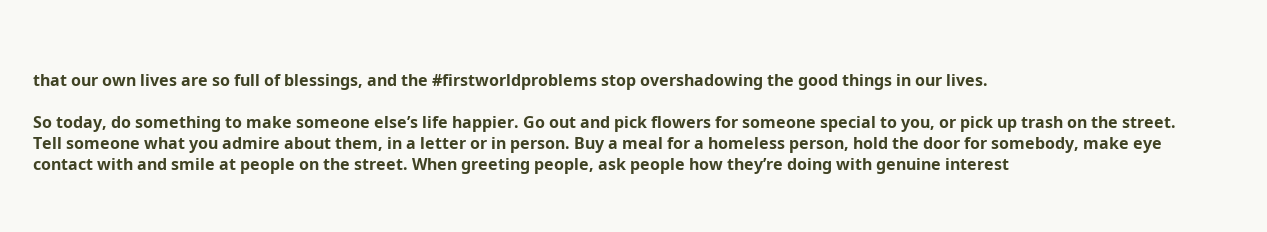that our own lives are so full of blessings, and the #firstworldproblems stop overshadowing the good things in our lives.

So today, do something to make someone else’s life happier. Go out and pick flowers for someone special to you, or pick up trash on the street. Tell someone what you admire about them, in a letter or in person. Buy a meal for a homeless person, hold the door for somebody, make eye contact with and smile at people on the street. When greeting people, ask people how they’re doing with genuine interest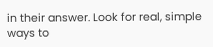in their answer. Look for real, simple ways to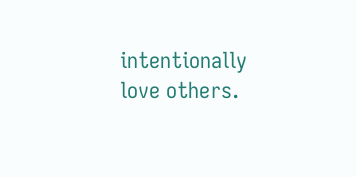intentionally love others.